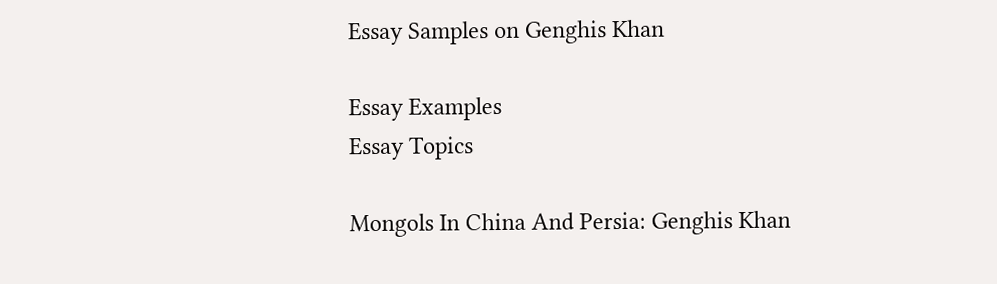Essay Samples on Genghis Khan

Essay Examples
Essay Topics

Mongols In China And Persia: Genghis Khan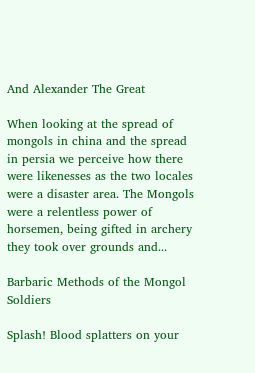And Alexander The Great

When looking at the spread of mongols in china and the spread in persia we perceive how there were likenesses as the two locales were a disaster area. The Mongols were a relentless power of horsemen, being gifted in archery they took over grounds and...

Barbaric Methods of the Mongol Soldiers

Splash! Blood splatters on your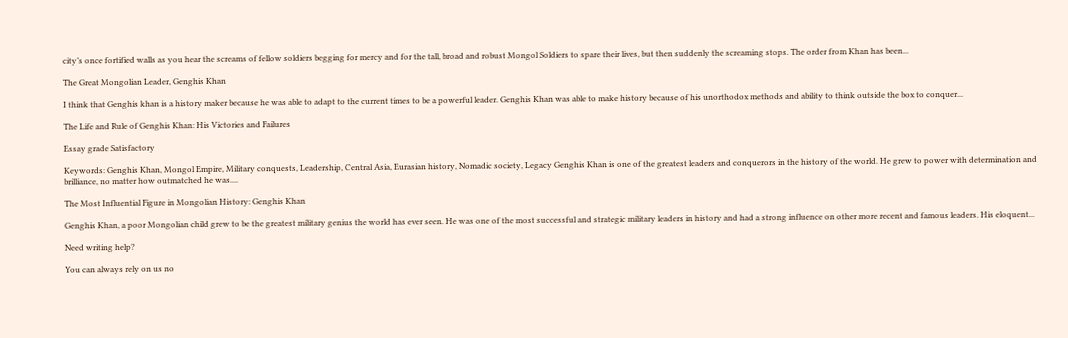city’s once fortified walls as you hear the screams of fellow soldiers begging for mercy and for the tall, broad and robust Mongol Soldiers to spare their lives, but then suddenly the screaming stops. The order from Khan has been...

The Great Mongolian Leader, Genghis Khan

I think that Genghis khan is a history maker because he was able to adapt to the current times to be a powerful leader. Genghis Khan was able to make history because of his unorthodox methods and ability to think outside the box to conquer...

The Life and Rule of Genghis Khan: His Victories and Failures

Essay grade Satisfactory

Keywords: Genghis Khan, Mongol Empire, Military conquests, Leadership, Central Asia, Eurasian history, Nomadic society, Legacy Genghis Khan is one of the greatest leaders and conquerors in the history of the world. He grew to power with determination and brilliance, no matter how outmatched he was....

The Most Influential Figure in Mongolian History: Genghis Khan

Genghis Khan, a poor Mongolian child grew to be the greatest military genius the world has ever seen. He was one of the most successful and strategic military leaders in history and had a strong influence on other more recent and famous leaders. His eloquent...

Need writing help?

You can always rely on us no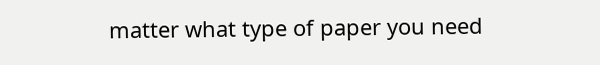matter what type of paper you need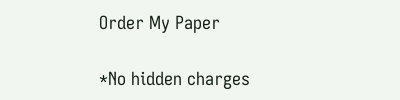Order My Paper

*No hidden charges